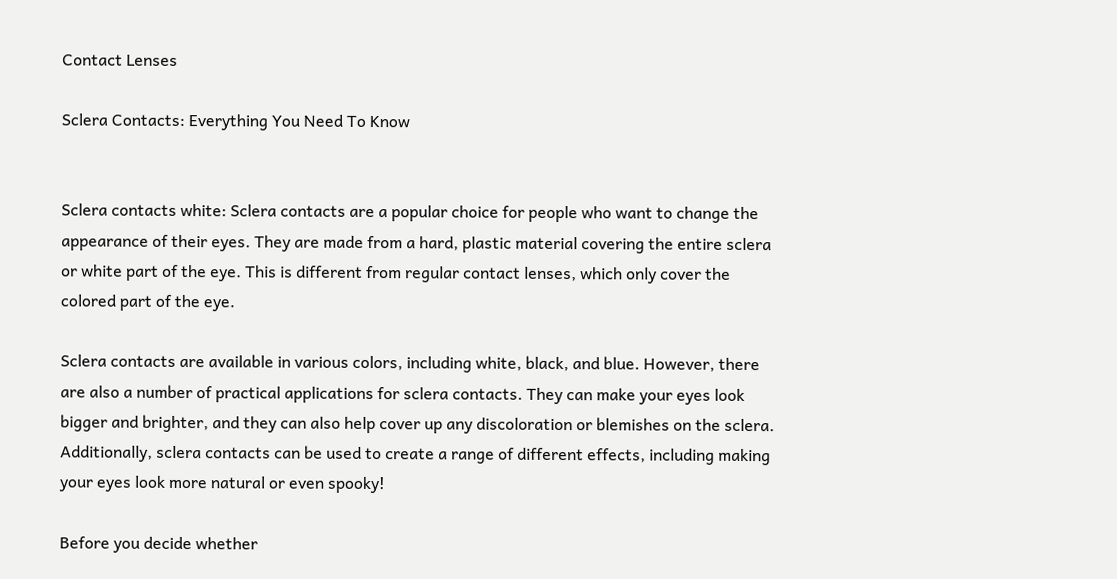Contact Lenses

Sclera Contacts: Everything You Need To Know


Sclera contacts white: Sclera contacts are a popular choice for people who want to change the appearance of their eyes. They are made from a hard, plastic material covering the entire sclera or white part of the eye. This is different from regular contact lenses, which only cover the colored part of the eye.

Sclera contacts are available in various colors, including white, black, and blue. However, there are also a number of practical applications for sclera contacts. They can make your eyes look bigger and brighter, and they can also help cover up any discoloration or blemishes on the sclera. Additionally, sclera contacts can be used to create a range of different effects, including making your eyes look more natural or even spooky!

Before you decide whether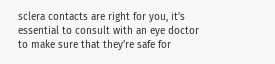sclera contacts are right for you, it’s essential to consult with an eye doctor to make sure that they’re safe for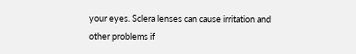your eyes. Sclera lenses can cause irritation and other problems if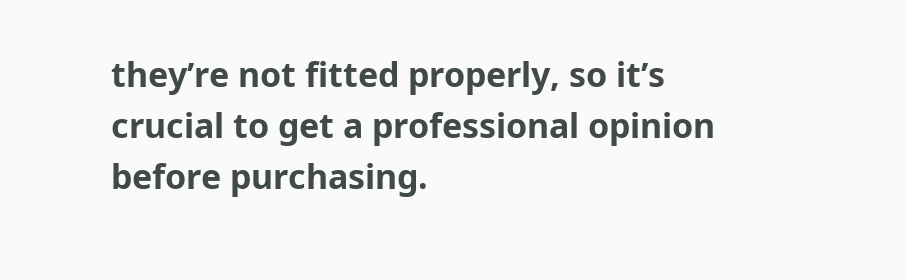they’re not fitted properly, so it’s crucial to get a professional opinion before purchasing.